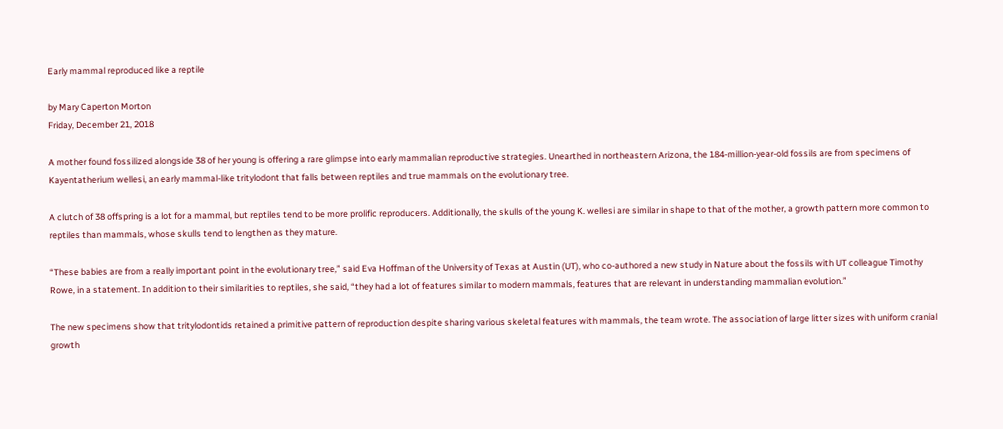Early mammal reproduced like a reptile

by Mary Caperton Morton
Friday, December 21, 2018

A mother found fossilized alongside 38 of her young is offering a rare glimpse into early mammalian reproductive strategies. Unearthed in northeastern Arizona, the 184-million-year-old fossils are from specimens of Kayentatherium wellesi, an early mammal-like tritylodont that falls between reptiles and true mammals on the evolutionary tree.

A clutch of 38 offspring is a lot for a mammal, but reptiles tend to be more prolific reproducers. Additionally, the skulls of the young K. wellesi are similar in shape to that of the mother, a growth pattern more common to reptiles than mammals, whose skulls tend to lengthen as they mature.

“These babies are from a really important point in the evolutionary tree,” said Eva Hoffman of the University of Texas at Austin (UT), who co-authored a new study in Nature about the fossils with UT colleague Timothy Rowe, in a statement. In addition to their similarities to reptiles, she said, “they had a lot of features similar to modern mammals, features that are relevant in understanding mammalian evolution.”

The new specimens show that tritylodontids retained a primitive pattern of reproduction despite sharing various skeletal features with mammals, the team wrote. The association of large litter sizes with uniform cranial growth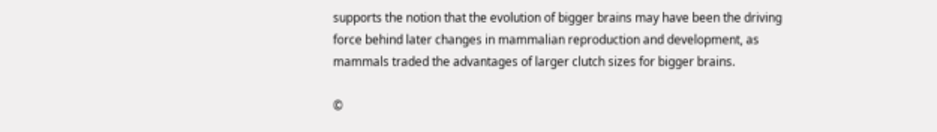supports the notion that the evolution of bigger brains may have been the driving force behind later changes in mammalian reproduction and development, as mammals traded the advantages of larger clutch sizes for bigger brains.

©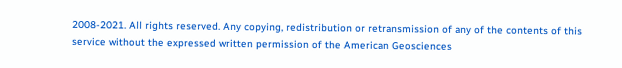2008-2021. All rights reserved. Any copying, redistribution or retransmission of any of the contents of this service without the expressed written permission of the American Geosciences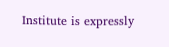Institute is expressly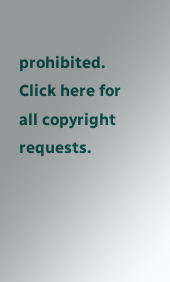prohibited. Click here for all copyright requests.